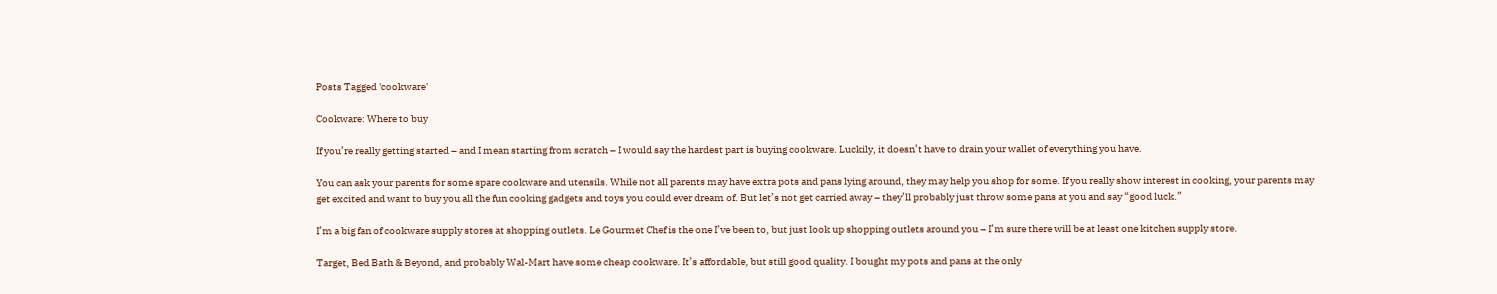Posts Tagged 'cookware'

Cookware: Where to buy

If you’re really getting started – and I mean starting from scratch – I would say the hardest part is buying cookware. Luckily, it doesn’t have to drain your wallet of everything you have.

You can ask your parents for some spare cookware and utensils. While not all parents may have extra pots and pans lying around, they may help you shop for some. If you really show interest in cooking, your parents may get excited and want to buy you all the fun cooking gadgets and toys you could ever dream of. But let’s not get carried away – they’ll probably just throw some pans at you and say “good luck.”

I’m a big fan of cookware supply stores at shopping outlets. Le Gourmet Chef is the one I’ve been to, but just look up shopping outlets around you – I’m sure there will be at least one kitchen supply store.

Target, Bed Bath & Beyond, and probably Wal-Mart have some cheap cookware. It’s affordable, but still good quality. I bought my pots and pans at the only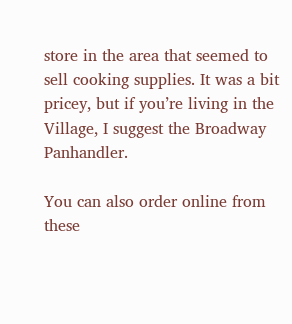store in the area that seemed to sell cooking supplies. It was a bit pricey, but if you’re living in the Village, I suggest the Broadway Panhandler.

You can also order online from these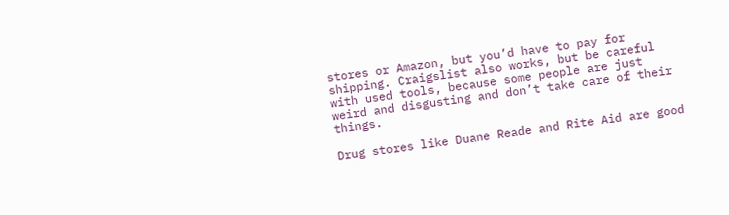stores or Amazon, but you’d have to pay for shipping. Craigslist also works, but be careful with used tools, because some people are just weird and disgusting and don’t take care of their things.

Drug stores like Duane Reade and Rite Aid are good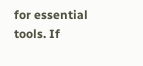for essential tools. If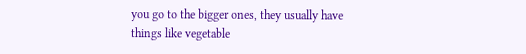you go to the bigger ones, they usually have things like vegetable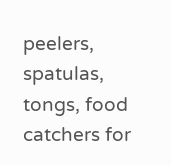peelers, spatulas, tongs, food catchers for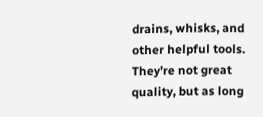drains, whisks, and other helpful tools. They’re not great quality, but as long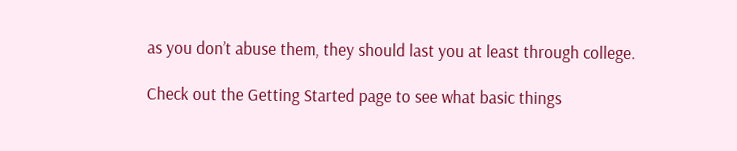as you don’t abuse them, they should last you at least through college.

Check out the Getting Started page to see what basic things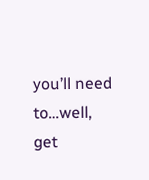you’ll need to…well, get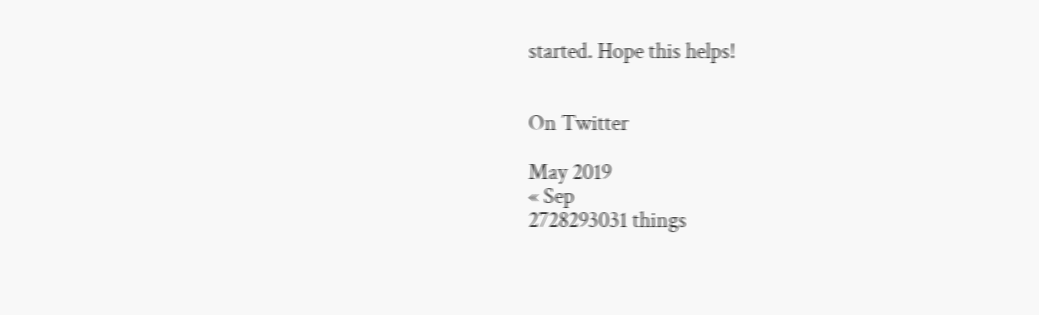started. Hope this helps!


On Twitter

May 2019
« Sep
2728293031 things